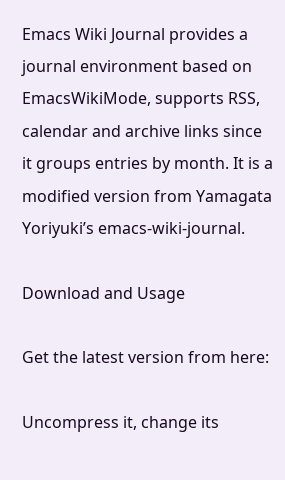Emacs Wiki Journal provides a journal environment based on EmacsWikiMode, supports RSS, calendar and archive links since it groups entries by month. It is a modified version from Yamagata Yoriyuki’s emacs-wiki-journal.

Download and Usage

Get the latest version from here:

Uncompress it, change its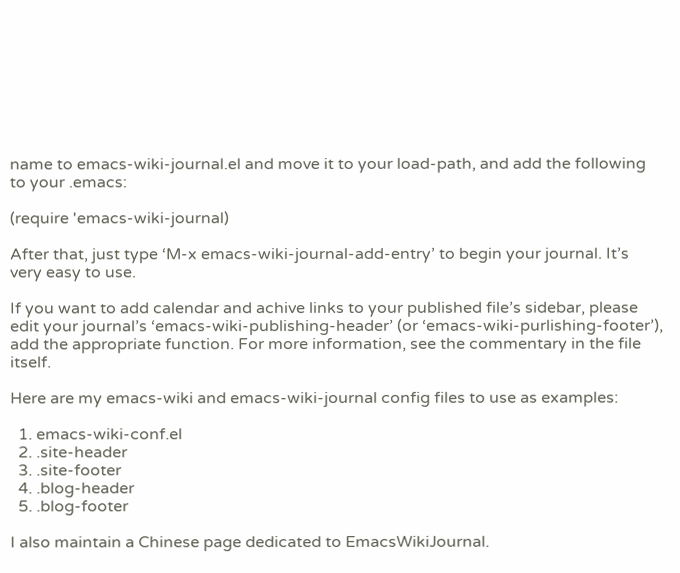name to emacs-wiki-journal.el and move it to your load-path, and add the following to your .emacs:

(require 'emacs-wiki-journal)

After that, just type ‘M-x emacs-wiki-journal-add-entry’ to begin your journal. It’s very easy to use.

If you want to add calendar and achive links to your published file’s sidebar, please edit your journal’s ‘emacs-wiki-publishing-header’ (or ‘emacs-wiki-purlishing-footer’), add the appropriate function. For more information, see the commentary in the file itself.

Here are my emacs-wiki and emacs-wiki-journal config files to use as examples:

  1. emacs-wiki-conf.el
  2. .site-header
  3. .site-footer
  4. .blog-header
  5. .blog-footer

I also maintain a Chinese page dedicated to EmacsWikiJournal.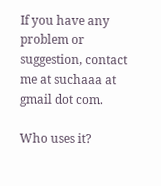If you have any problem or suggestion, contact me at suchaaa at gmail dot com.

Who uses it?